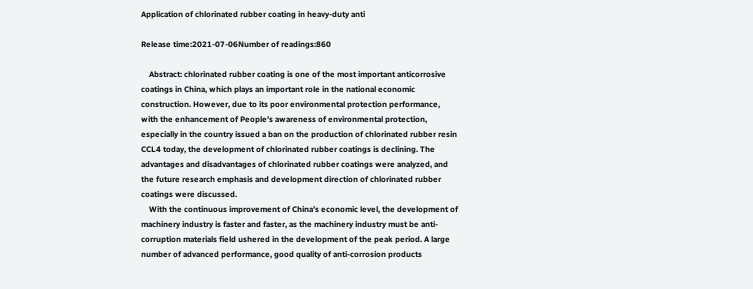Application of chlorinated rubber coating in heavy-duty anti

Release time:2021-07-06Number of readings:860

    Abstract: chlorinated rubber coating is one of the most important anticorrosive coatings in China, which plays an important role in the national economic construction. However, due to its poor environmental protection performance, with the enhancement of People’s awareness of environmental protection, especially in the country issued a ban on the production of chlorinated rubber resin CCL4 today, the development of chlorinated rubber coatings is declining. The advantages and disadvantages of chlorinated rubber coatings were analyzed, and the future research emphasis and development direction of chlorinated rubber coatings were discussed.
    With the continuous improvement of China’s economic level, the development of machinery industry is faster and faster, as the machinery industry must be anti-corruption materials field ushered in the development of the peak period. A large number of advanced performance, good quality of anti-corrosion products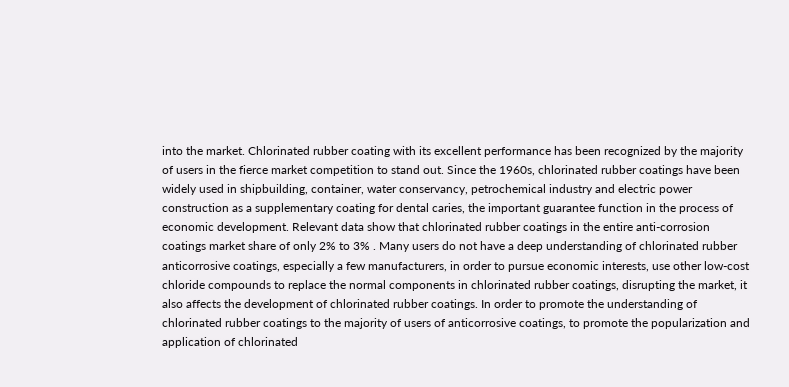into the market. Chlorinated rubber coating with its excellent performance has been recognized by the majority of users in the fierce market competition to stand out. Since the 1960s, chlorinated rubber coatings have been widely used in shipbuilding, container, water conservancy, petrochemical industry and electric power construction as a supplementary coating for dental caries, the important guarantee function in the process of economic development. Relevant data show that chlorinated rubber coatings in the entire anti-corrosion coatings market share of only 2% to 3% . Many users do not have a deep understanding of chlorinated rubber anticorrosive coatings, especially a few manufacturers, in order to pursue economic interests, use other low-cost chloride compounds to replace the normal components in chlorinated rubber coatings, disrupting the market, it also affects the development of chlorinated rubber coatings. In order to promote the understanding of chlorinated rubber coatings to the majority of users of anticorrosive coatings, to promote the popularization and application of chlorinated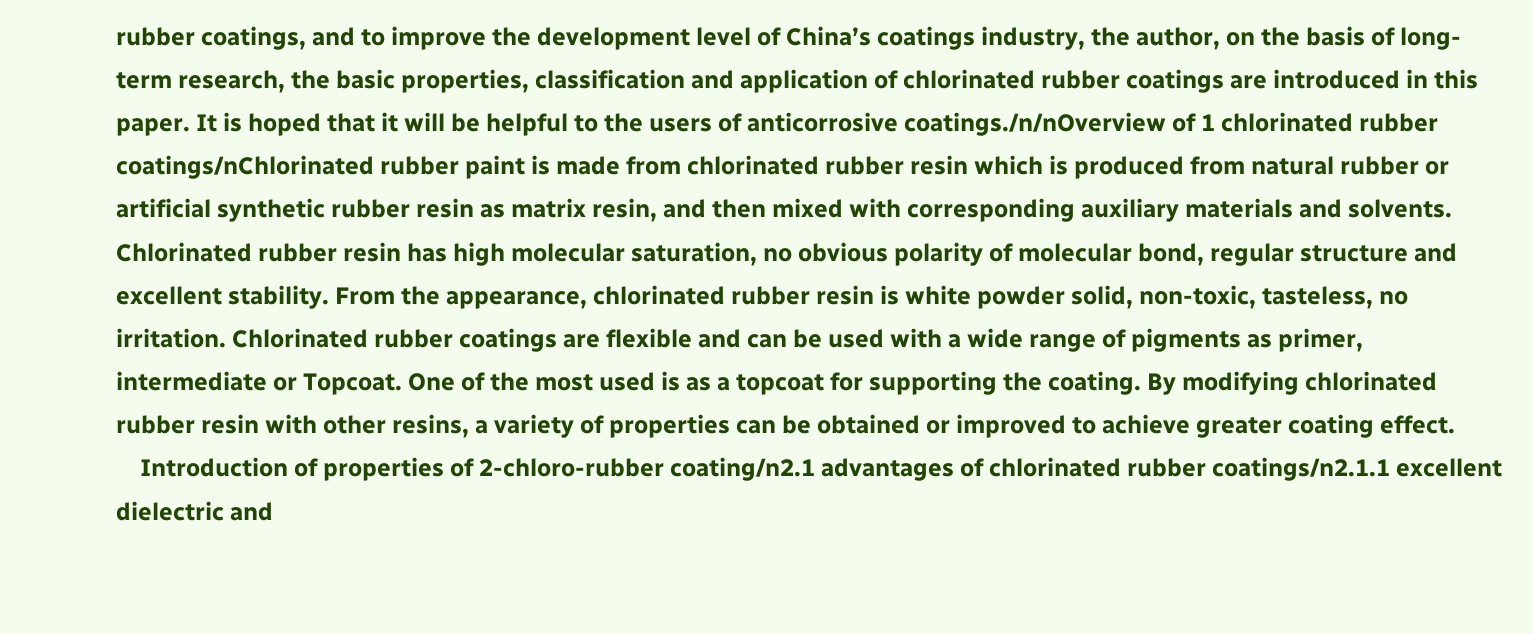rubber coatings, and to improve the development level of China’s coatings industry, the author, on the basis of long-term research, the basic properties, classification and application of chlorinated rubber coatings are introduced in this paper. It is hoped that it will be helpful to the users of anticorrosive coatings./n/nOverview of 1 chlorinated rubber coatings/nChlorinated rubber paint is made from chlorinated rubber resin which is produced from natural rubber or artificial synthetic rubber resin as matrix resin, and then mixed with corresponding auxiliary materials and solvents. Chlorinated rubber resin has high molecular saturation, no obvious polarity of molecular bond, regular structure and excellent stability. From the appearance, chlorinated rubber resin is white powder solid, non-toxic, tasteless, no irritation. Chlorinated rubber coatings are flexible and can be used with a wide range of pigments as primer, intermediate or Topcoat. One of the most used is as a topcoat for supporting the coating. By modifying chlorinated rubber resin with other resins, a variety of properties can be obtained or improved to achieve greater coating effect.
    Introduction of properties of 2-chloro-rubber coating/n2.1 advantages of chlorinated rubber coatings/n2.1.1 excellent dielectric and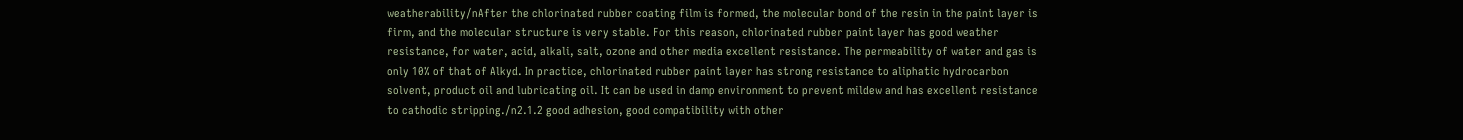weatherability/nAfter the chlorinated rubber coating film is formed, the molecular bond of the resin in the paint layer is firm, and the molecular structure is very stable. For this reason, chlorinated rubber paint layer has good weather resistance, for water, acid, alkali, salt, ozone and other media excellent resistance. The permeability of water and gas is only 10% of that of Alkyd. In practice, chlorinated rubber paint layer has strong resistance to aliphatic hydrocarbon solvent, product oil and lubricating oil. It can be used in damp environment to prevent mildew and has excellent resistance to cathodic stripping./n2.1.2 good adhesion, good compatibility with other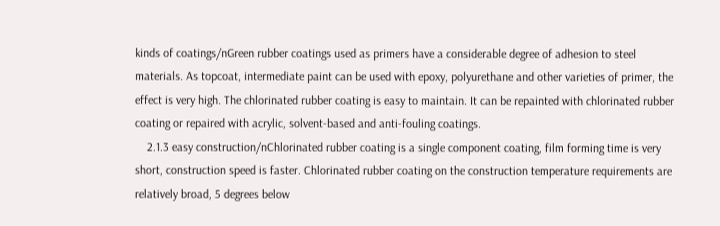kinds of coatings/nGreen rubber coatings used as primers have a considerable degree of adhesion to steel materials. As topcoat, intermediate paint can be used with epoxy, polyurethane and other varieties of primer, the effect is very high. The chlorinated rubber coating is easy to maintain. It can be repainted with chlorinated rubber coating or repaired with acrylic, solvent-based and anti-fouling coatings.
    2.1.3 easy construction/nChlorinated rubber coating is a single component coating, film forming time is very short, construction speed is faster. Chlorinated rubber coating on the construction temperature requirements are relatively broad, 5 degrees below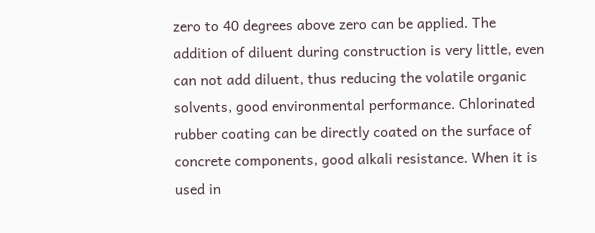zero to 40 degrees above zero can be applied. The addition of diluent during construction is very little, even can not add diluent, thus reducing the volatile organic solvents, good environmental performance. Chlorinated rubber coating can be directly coated on the surface of concrete components, good alkali resistance. When it is used in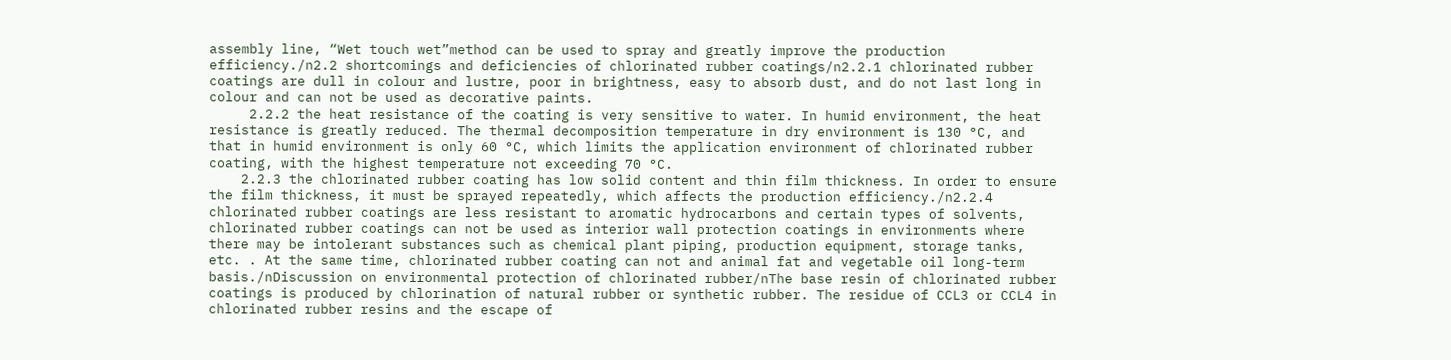assembly line, “Wet touch wet”method can be used to spray and greatly improve the production efficiency./n2.2 shortcomings and deficiencies of chlorinated rubber coatings/n2.2.1 chlorinated rubber coatings are dull in colour and lustre, poor in brightness, easy to absorb dust, and do not last long in colour and can not be used as decorative paints.
     2.2.2 the heat resistance of the coating is very sensitive to water. In humid environment, the heat resistance is greatly reduced. The thermal decomposition temperature in dry environment is 130 °C, and that in humid environment is only 60 °C, which limits the application environment of chlorinated rubber coating, with the highest temperature not exceeding 70 °C.
    2.2.3 the chlorinated rubber coating has low solid content and thin film thickness. In order to ensure the film thickness, it must be sprayed repeatedly, which affects the production efficiency./n2.2.4 chlorinated rubber coatings are less resistant to aromatic hydrocarbons and certain types of solvents, chlorinated rubber coatings can not be used as interior wall protection coatings in environments where there may be intolerant substances such as chemical plant piping, production equipment, storage tanks, etc. . At the same time, chlorinated rubber coating can not and animal fat and vegetable oil long-term basis./nDiscussion on environmental protection of chlorinated rubber/nThe base resin of chlorinated rubber coatings is produced by chlorination of natural rubber or synthetic rubber. The residue of CCL3 or CCL4 in chlorinated rubber resins and the escape of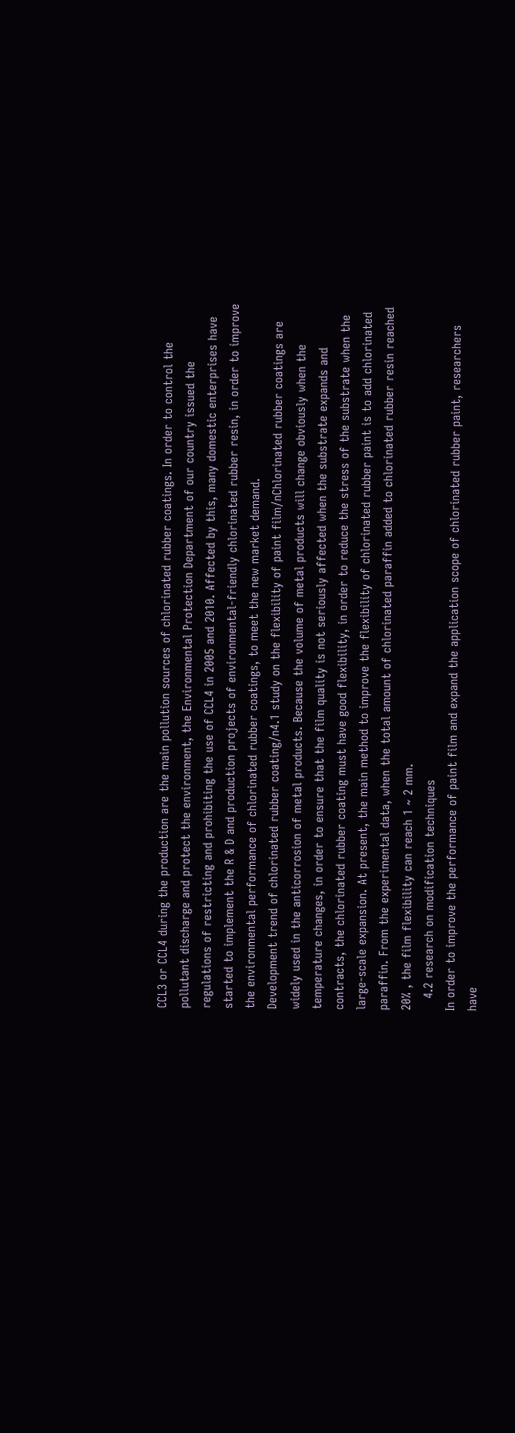CCL3 or CCL4 during the production are the main pollution sources of chlorinated rubber coatings. In order to control the pollutant discharge and protect the environment, the Environmental Protection Department of our country issued the regulations of restricting and prohibiting the use of CCL4 in 2005 and 2010. Affected by this, many domestic enterprises have started to implement the R & D and production projects of environmental-friendly chlorinated rubber resin, in order to improve the environmental performance of chlorinated rubber coatings, to meet the new market demand.
Development trend of chlorinated rubber coating/n4.1 study on the flexibility of paint film/nChlorinated rubber coatings are widely used in the anticorrosion of metal products. Because the volume of metal products will change obviously when the temperature changes, in order to ensure that the film quality is not seriously affected when the substrate expands and contracts, the chlorinated rubber coating must have good flexibility, in order to reduce the stress of the substrate when the large-scale expansion. At present, the main method to improve the flexibility of chlorinated rubber paint is to add chlorinated paraffin. From the experimental data, when the total amount of chlorinated paraffin added to chlorinated rubber resin reached 20% , the film flexibility can reach 1 ~ 2 mm.
   4.2 research on modification techniques
In order to improve the performance of paint film and expand the application scope of chlorinated rubber paint, researchers have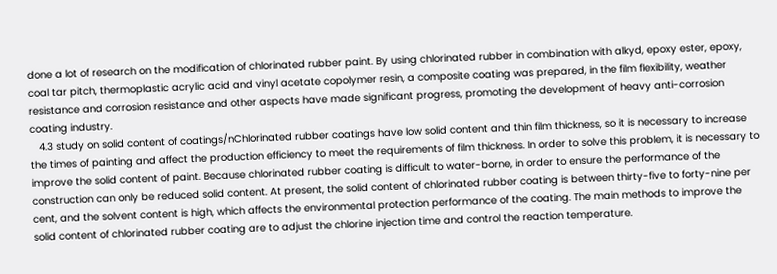done a lot of research on the modification of chlorinated rubber paint. By using chlorinated rubber in combination with alkyd, epoxy ester, epoxy, coal tar pitch, thermoplastic acrylic acid and vinyl acetate copolymer resin, a composite coating was prepared, in the film flexibility, weather resistance and corrosion resistance and other aspects have made significant progress, promoting the development of heavy anti-corrosion coating industry.
   4.3 study on solid content of coatings/nChlorinated rubber coatings have low solid content and thin film thickness, so it is necessary to increase the times of painting and affect the production efficiency to meet the requirements of film thickness. In order to solve this problem, it is necessary to improve the solid content of paint. Because chlorinated rubber coating is difficult to water-borne, in order to ensure the performance of the construction can only be reduced solid content. At present, the solid content of chlorinated rubber coating is between thirty-five to forty-nine per cent, and the solvent content is high, which affects the environmental protection performance of the coating. The main methods to improve the solid content of chlorinated rubber coating are to adjust the chlorine injection time and control the reaction temperature.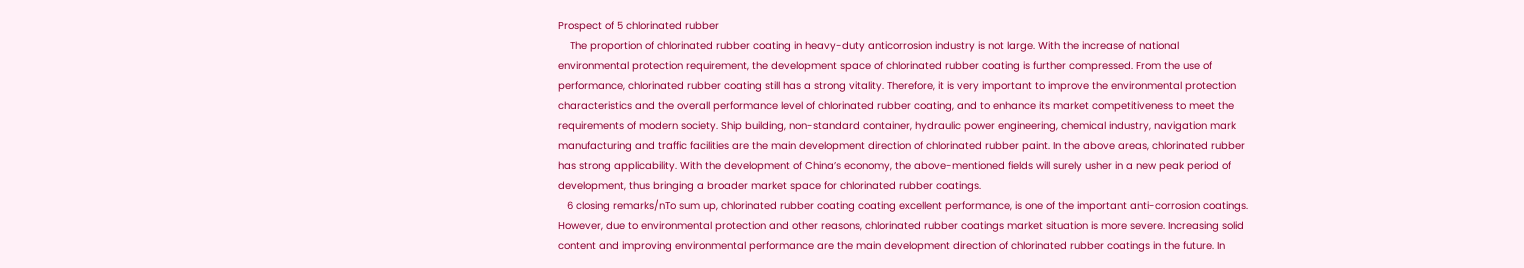Prospect of 5 chlorinated rubber
    The proportion of chlorinated rubber coating in heavy-duty anticorrosion industry is not large. With the increase of national environmental protection requirement, the development space of chlorinated rubber coating is further compressed. From the use of performance, chlorinated rubber coating still has a strong vitality. Therefore, it is very important to improve the environmental protection characteristics and the overall performance level of chlorinated rubber coating, and to enhance its market competitiveness to meet the requirements of modern society. Ship building, non-standard container, hydraulic power engineering, chemical industry, navigation mark manufacturing and traffic facilities are the main development direction of chlorinated rubber paint. In the above areas, chlorinated rubber has strong applicability. With the development of China’s economy, the above-mentioned fields will surely usher in a new peak period of development, thus bringing a broader market space for chlorinated rubber coatings.
   6 closing remarks/nTo sum up, chlorinated rubber coating coating excellent performance, is one of the important anti-corrosion coatings. However, due to environmental protection and other reasons, chlorinated rubber coatings market situation is more severe. Increasing solid content and improving environmental performance are the main development direction of chlorinated rubber coatings in the future. In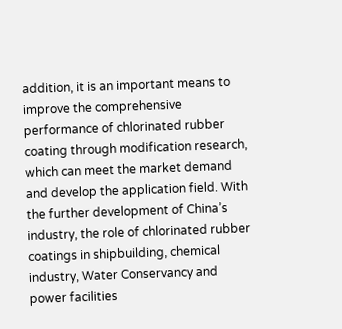addition, it is an important means to improve the comprehensive performance of chlorinated rubber coating through modification research, which can meet the market demand and develop the application field. With the further development of China’s industry, the role of chlorinated rubber coatings in shipbuilding, chemical industry, Water Conservancy and power facilities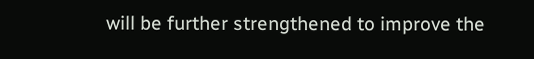will be further strengthened to improve the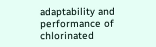adaptability and performance of chlorinated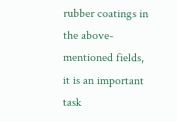rubber coatings in the above-mentioned fields, it is an important task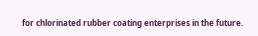for chlorinated rubber coating enterprises in the future.